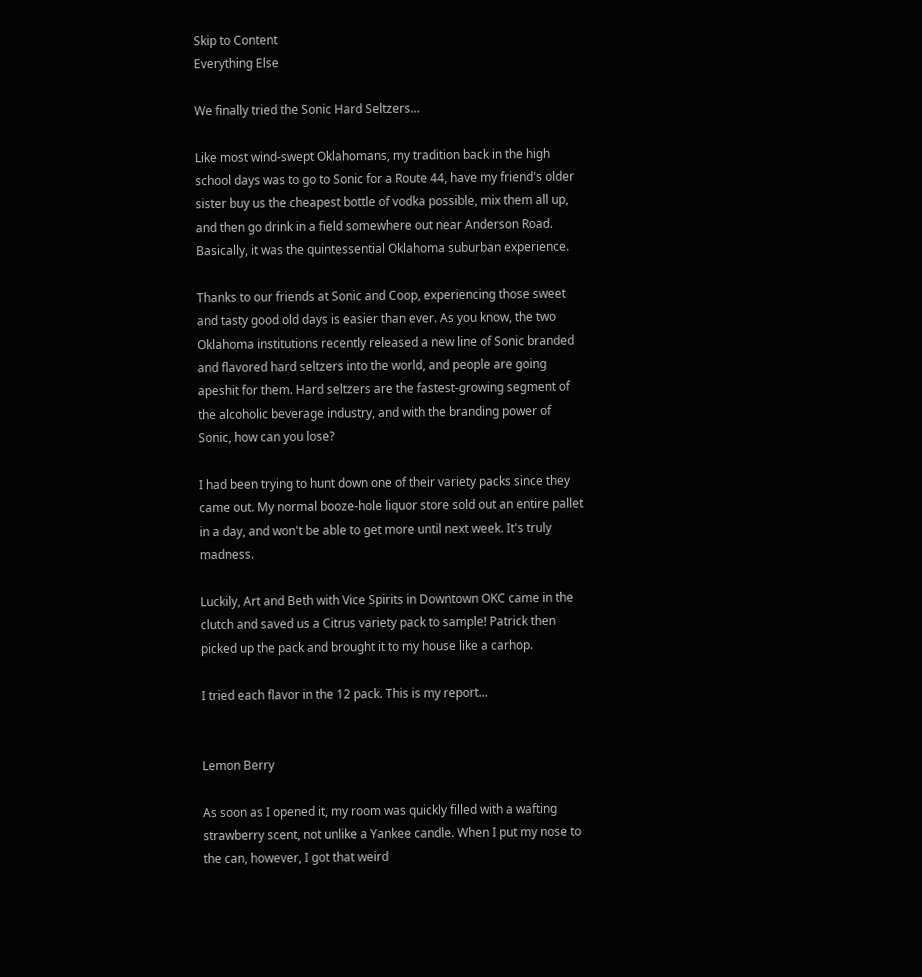Skip to Content
Everything Else

We finally tried the Sonic Hard Seltzers…

Like most wind-swept Oklahomans, my tradition back in the high school days was to go to Sonic for a Route 44, have my friend's older sister buy us the cheapest bottle of vodka possible, mix them all up, and then go drink in a field somewhere out near Anderson Road. Basically, it was the quintessential Oklahoma suburban experience.

Thanks to our friends at Sonic and Coop, experiencing those sweet and tasty good old days is easier than ever. As you know, the two Oklahoma institutions recently released a new line of Sonic branded and flavored hard seltzers into the world, and people are going apeshit for them. Hard seltzers are the fastest-growing segment of the alcoholic beverage industry, and with the branding power of Sonic, how can you lose?

I had been trying to hunt down one of their variety packs since they came out. My normal booze-hole liquor store sold out an entire pallet in a day, and won't be able to get more until next week. It's truly madness.

Luckily, Art and Beth with Vice Spirits in Downtown OKC came in the clutch and saved us a Citrus variety pack to sample! Patrick then picked up the pack and brought it to my house like a carhop.

I tried each flavor in the 12 pack. This is my report...


Lemon Berry

As soon as I opened it, my room was quickly filled with a wafting strawberry scent, not unlike a Yankee candle. When I put my nose to the can, however, I got that weird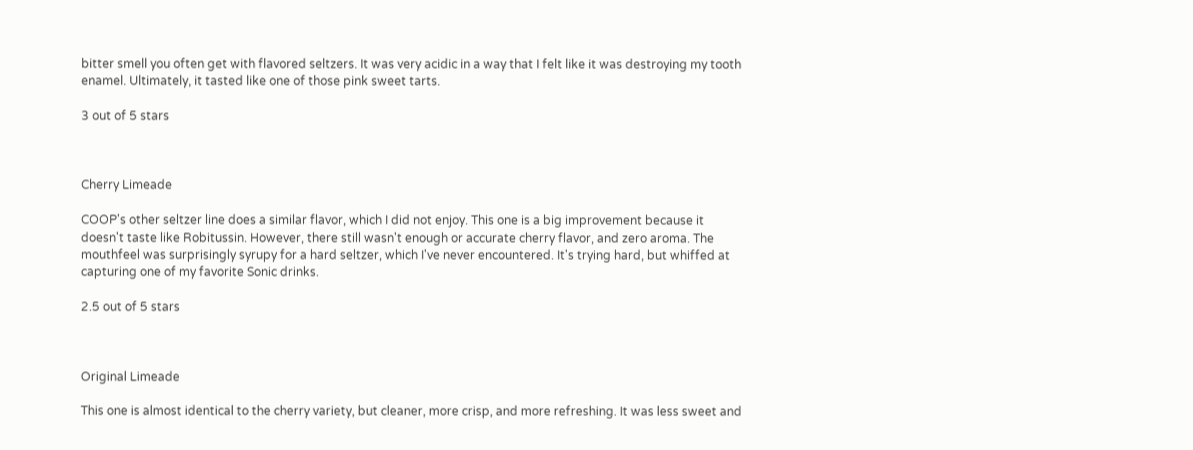bitter smell you often get with flavored seltzers. It was very acidic in a way that I felt like it was destroying my tooth enamel. Ultimately, it tasted like one of those pink sweet tarts.

3 out of 5 stars



Cherry Limeade

COOP's other seltzer line does a similar flavor, which I did not enjoy. This one is a big improvement because it doesn't taste like Robitussin. However, there still wasn't enough or accurate cherry flavor, and zero aroma. The mouthfeel was surprisingly syrupy for a hard seltzer, which I've never encountered. It's trying hard, but whiffed at capturing one of my favorite Sonic drinks.

2.5 out of 5 stars



Original Limeade

This one is almost identical to the cherry variety, but cleaner, more crisp, and more refreshing. It was less sweet and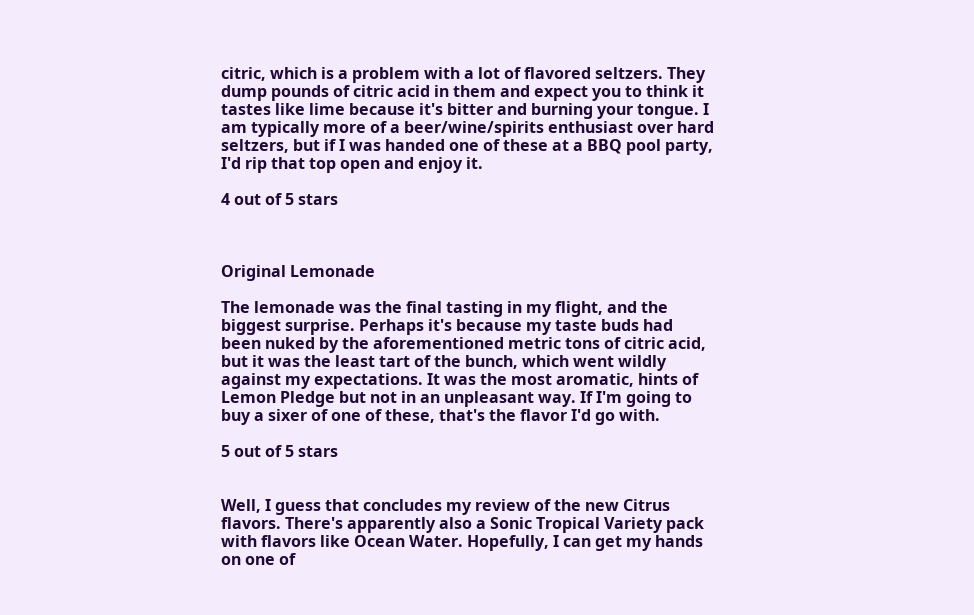citric, which is a problem with a lot of flavored seltzers. They dump pounds of citric acid in them and expect you to think it tastes like lime because it's bitter and burning your tongue. I am typically more of a beer/wine/spirits enthusiast over hard seltzers, but if I was handed one of these at a BBQ pool party, I'd rip that top open and enjoy it.

4 out of 5 stars



Original Lemonade

The lemonade was the final tasting in my flight, and the biggest surprise. Perhaps it's because my taste buds had been nuked by the aforementioned metric tons of citric acid, but it was the least tart of the bunch, which went wildly against my expectations. It was the most aromatic, hints of Lemon Pledge but not in an unpleasant way. If I'm going to buy a sixer of one of these, that's the flavor I'd go with.

5 out of 5 stars


Well, I guess that concludes my review of the new Citrus flavors. There's apparently also a Sonic Tropical Variety pack with flavors like Ocean Water. Hopefully, I can get my hands on one of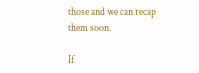those and we can recap them soon.

If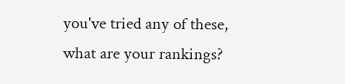you've tried any of these, what are your rankings?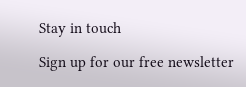Stay in touch

Sign up for our free newsletter